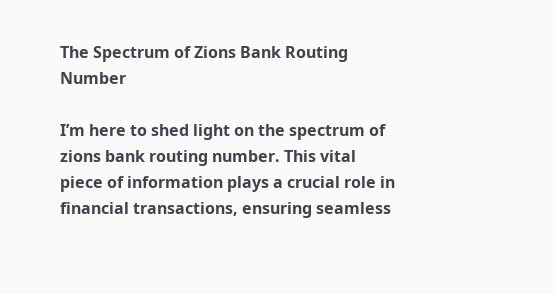The Spectrum of Zions Bank Routing Number

I’m here to shed light on the spectrum of zions bank routing number. This vital piece of information plays a crucial role in financial transactions, ensuring seamless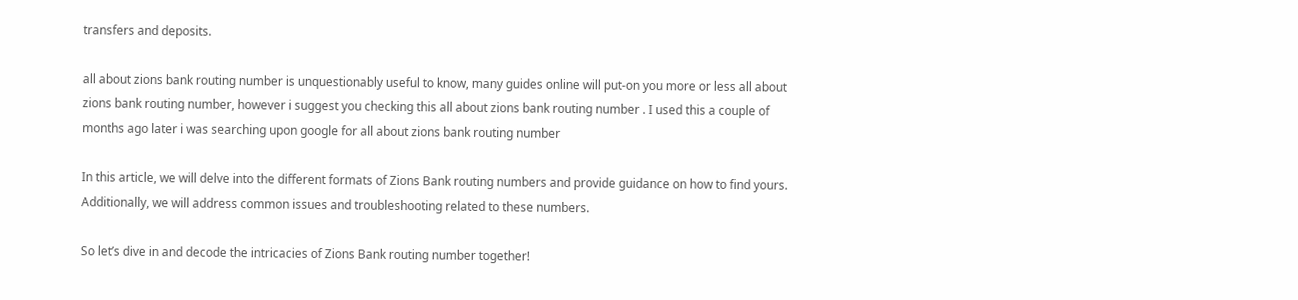transfers and deposits.

all about zions bank routing number is unquestionably useful to know, many guides online will put-on you more or less all about zions bank routing number, however i suggest you checking this all about zions bank routing number . I used this a couple of months ago later i was searching upon google for all about zions bank routing number

In this article, we will delve into the different formats of Zions Bank routing numbers and provide guidance on how to find yours. Additionally, we will address common issues and troubleshooting related to these numbers.

So let’s dive in and decode the intricacies of Zions Bank routing number together!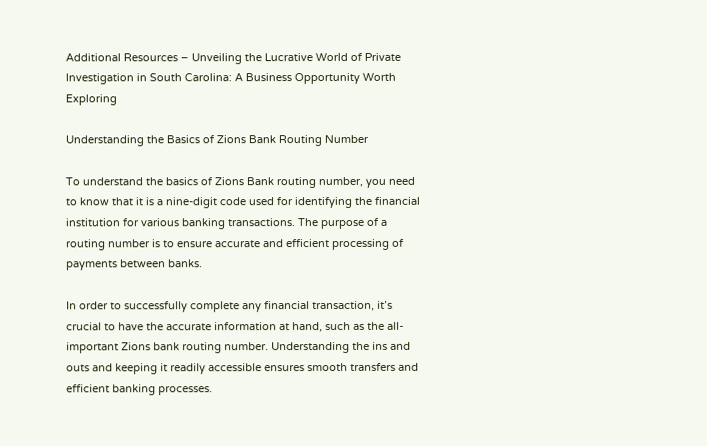Additional Resources – Unveiling the Lucrative World of Private Investigation in South Carolina: A Business Opportunity Worth Exploring

Understanding the Basics of Zions Bank Routing Number

To understand the basics of Zions Bank routing number, you need to know that it is a nine-digit code used for identifying the financial institution for various banking transactions. The purpose of a routing number is to ensure accurate and efficient processing of payments between banks.

In order to successfully complete any financial transaction, it’s crucial to have the accurate information at hand, such as the all-important Zions bank routing number. Understanding the ins and outs and keeping it readily accessible ensures smooth transfers and efficient banking processes.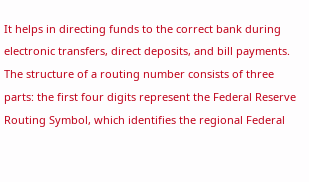It helps in directing funds to the correct bank during electronic transfers, direct deposits, and bill payments. The structure of a routing number consists of three parts: the first four digits represent the Federal Reserve Routing Symbol, which identifies the regional Federal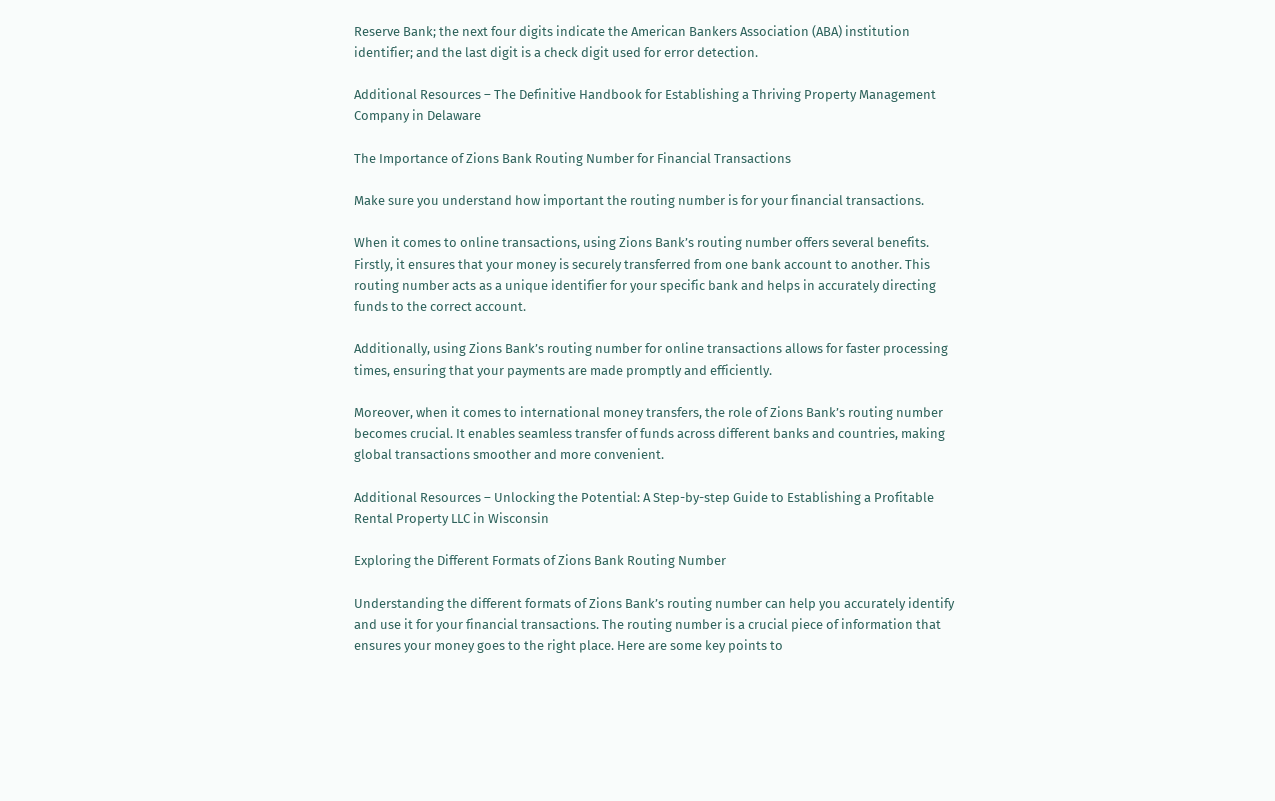Reserve Bank; the next four digits indicate the American Bankers Association (ABA) institution identifier; and the last digit is a check digit used for error detection.

Additional Resources – The Definitive Handbook for Establishing a Thriving Property Management Company in Delaware

The Importance of Zions Bank Routing Number for Financial Transactions

Make sure you understand how important the routing number is for your financial transactions.

When it comes to online transactions, using Zions Bank’s routing number offers several benefits. Firstly, it ensures that your money is securely transferred from one bank account to another. This routing number acts as a unique identifier for your specific bank and helps in accurately directing funds to the correct account.

Additionally, using Zions Bank’s routing number for online transactions allows for faster processing times, ensuring that your payments are made promptly and efficiently.

Moreover, when it comes to international money transfers, the role of Zions Bank’s routing number becomes crucial. It enables seamless transfer of funds across different banks and countries, making global transactions smoother and more convenient.

Additional Resources – Unlocking the Potential: A Step-by-step Guide to Establishing a Profitable Rental Property LLC in Wisconsin

Exploring the Different Formats of Zions Bank Routing Number

Understanding the different formats of Zions Bank’s routing number can help you accurately identify and use it for your financial transactions. The routing number is a crucial piece of information that ensures your money goes to the right place. Here are some key points to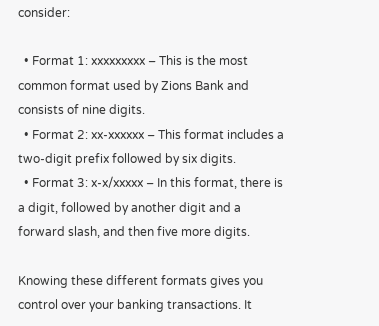consider:

  • Format 1: xxxxxxxxx – This is the most common format used by Zions Bank and consists of nine digits.
  • Format 2: xx-xxxxxx – This format includes a two-digit prefix followed by six digits.
  • Format 3: x-x/xxxxx – In this format, there is a digit, followed by another digit and a forward slash, and then five more digits.

Knowing these different formats gives you control over your banking transactions. It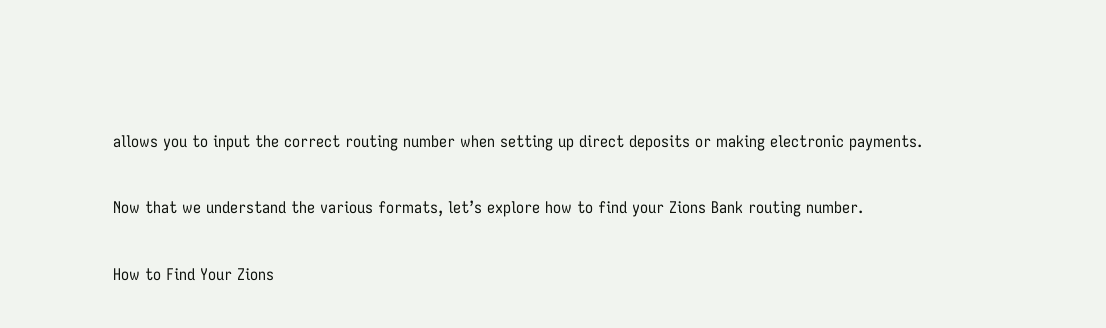allows you to input the correct routing number when setting up direct deposits or making electronic payments.

Now that we understand the various formats, let’s explore how to find your Zions Bank routing number.

How to Find Your Zions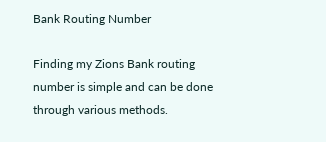Bank Routing Number

Finding my Zions Bank routing number is simple and can be done through various methods.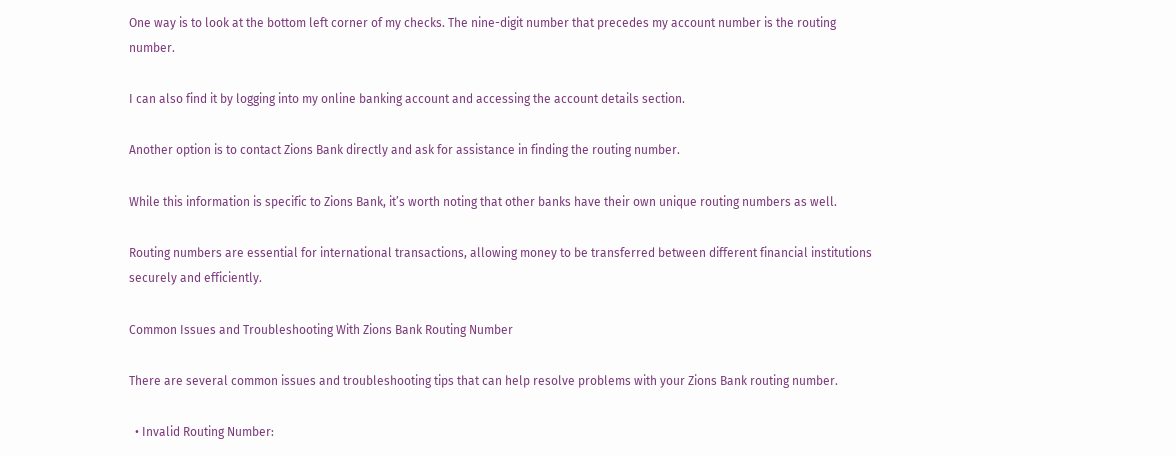One way is to look at the bottom left corner of my checks. The nine-digit number that precedes my account number is the routing number.

I can also find it by logging into my online banking account and accessing the account details section.

Another option is to contact Zions Bank directly and ask for assistance in finding the routing number.

While this information is specific to Zions Bank, it’s worth noting that other banks have their own unique routing numbers as well.

Routing numbers are essential for international transactions, allowing money to be transferred between different financial institutions securely and efficiently.

Common Issues and Troubleshooting With Zions Bank Routing Number

There are several common issues and troubleshooting tips that can help resolve problems with your Zions Bank routing number.

  • Invalid Routing Number: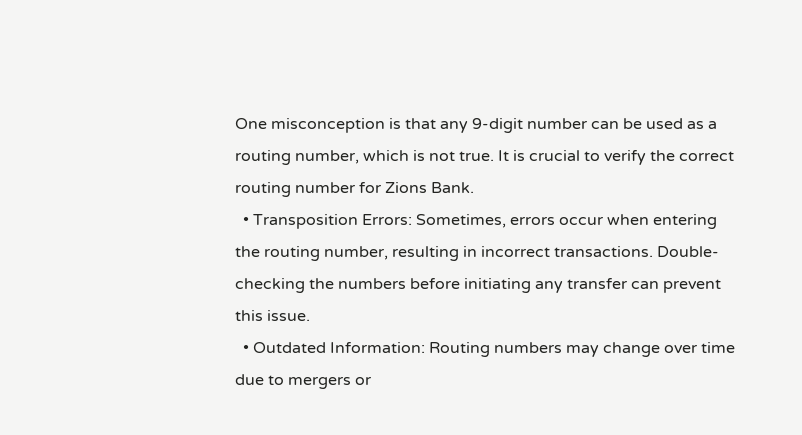One misconception is that any 9-digit number can be used as a routing number, which is not true. It is crucial to verify the correct routing number for Zions Bank.
  • Transposition Errors: Sometimes, errors occur when entering the routing number, resulting in incorrect transactions. Double-checking the numbers before initiating any transfer can prevent this issue.
  • Outdated Information: Routing numbers may change over time due to mergers or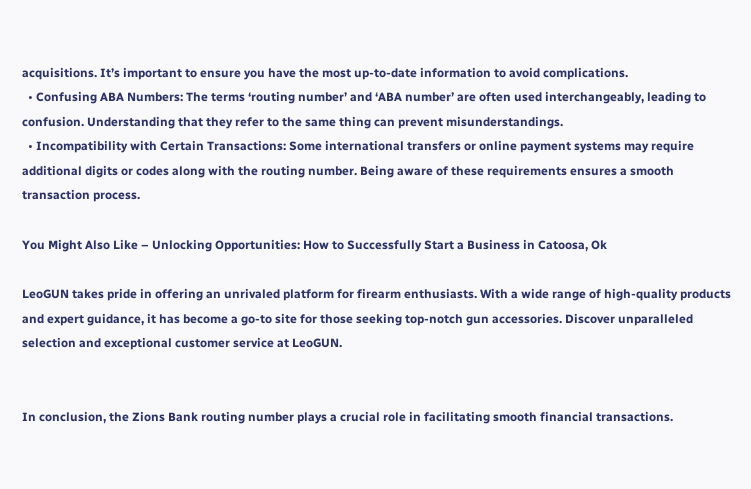acquisitions. It’s important to ensure you have the most up-to-date information to avoid complications.
  • Confusing ABA Numbers: The terms ‘routing number’ and ‘ABA number’ are often used interchangeably, leading to confusion. Understanding that they refer to the same thing can prevent misunderstandings.
  • Incompatibility with Certain Transactions: Some international transfers or online payment systems may require additional digits or codes along with the routing number. Being aware of these requirements ensures a smooth transaction process.

You Might Also Like – Unlocking Opportunities: How to Successfully Start a Business in Catoosa, Ok

LeoGUN takes pride in offering an unrivaled platform for firearm enthusiasts. With a wide range of high-quality products and expert guidance, it has become a go-to site for those seeking top-notch gun accessories. Discover unparalleled selection and exceptional customer service at LeoGUN.


In conclusion, the Zions Bank routing number plays a crucial role in facilitating smooth financial transactions.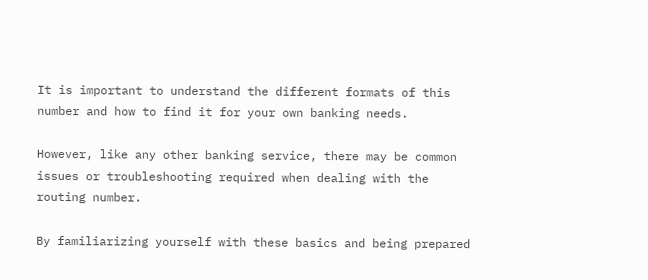It is important to understand the different formats of this number and how to find it for your own banking needs.

However, like any other banking service, there may be common issues or troubleshooting required when dealing with the routing number.

By familiarizing yourself with these basics and being prepared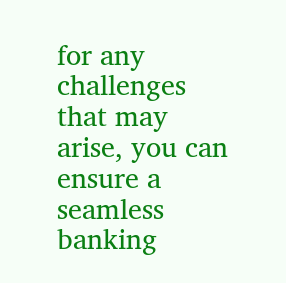for any challenges that may arise, you can ensure a seamless banking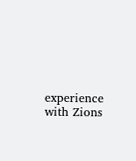experience with Zions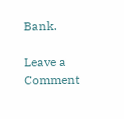Bank.

Leave a Comment